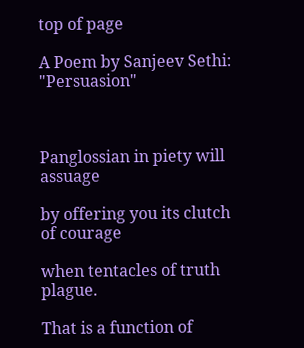top of page

A Poem by Sanjeev Sethi: "Persuasion"



Panglossian in piety will assuage

by offering you its clutch of courage

when tentacles of truth plague.

That is a function of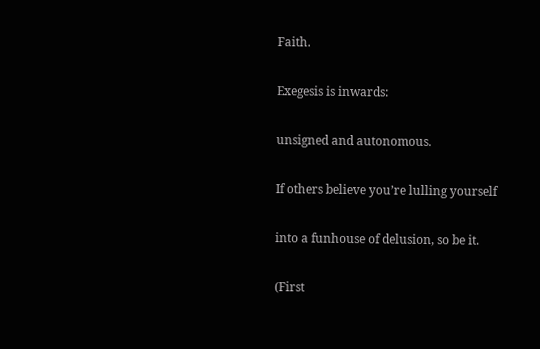Faith.

Exegesis is inwards:

unsigned and autonomous.

If others believe you’re lulling yourself

into a funhouse of delusion, so be it.

(First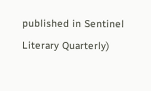published in Sentinel Literary Quarterly)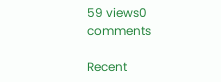59 views0 comments

Recent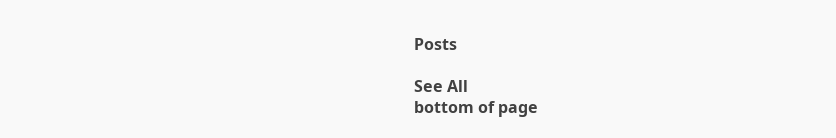Posts

See All
bottom of page